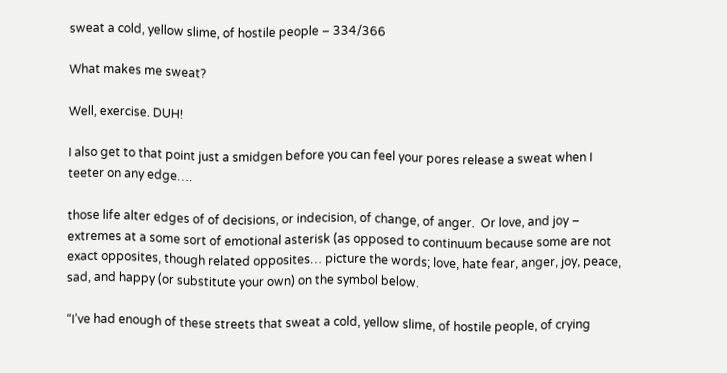sweat a cold, yellow slime, of hostile people – 334/366

What makes me sweat?

Well, exercise. DUH!

I also get to that point just a smidgen before you can feel your pores release a sweat when I teeter on any edge….

those life alter edges of of decisions, or indecision, of change, of anger.  Or love, and joy – extremes at a some sort of emotional asterisk (as opposed to continuum because some are not exact opposites, though related opposites… picture the words; love, hate fear, anger, joy, peace, sad, and happy (or substitute your own) on the symbol below.

“I’ve had enough of these streets that sweat a cold, yellow slime, of hostile people, of crying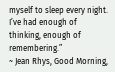myself to sleep every night. I’ve had enough of thinking, enough of remembering.”
~ Jean Rhys, Good Morning,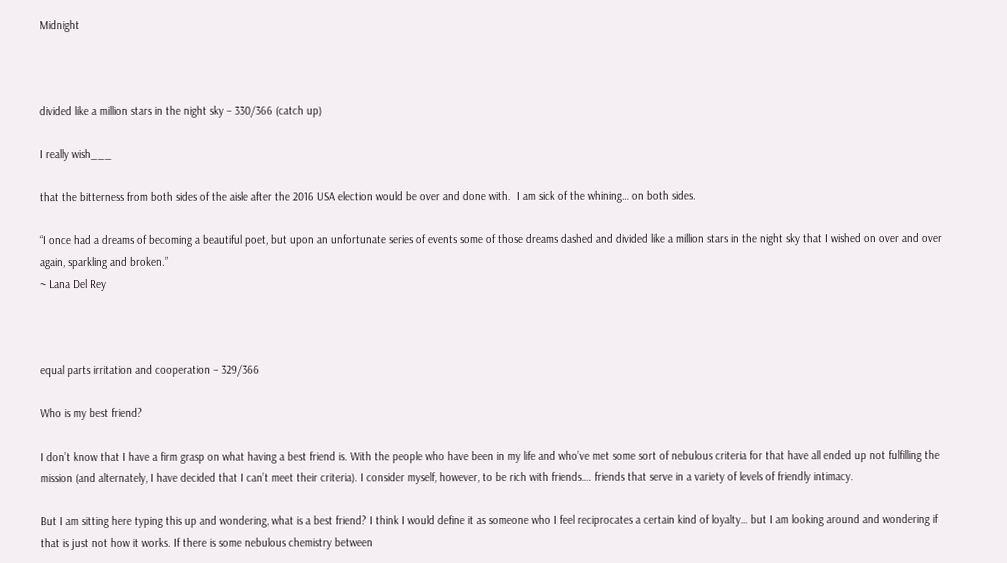Midnight



divided like a million stars in the night sky – 330/366 (catch up)

I really wish___

that the bitterness from both sides of the aisle after the 2016 USA election would be over and done with.  I am sick of the whining… on both sides.

“I once had a dreams of becoming a beautiful poet, but upon an unfortunate series of events some of those dreams dashed and divided like a million stars in the night sky that I wished on over and over again, sparkling and broken.”
~ Lana Del Rey



equal parts irritation and cooperation – 329/366

Who is my best friend?

I don’t know that I have a firm grasp on what having a best friend is. With the people who have been in my life and who’ve met some sort of nebulous criteria for that have all ended up not fulfilling the mission (and alternately, I have decided that I can’t meet their criteria). I consider myself, however, to be rich with friends…. friends that serve in a variety of levels of friendly intimacy.

But I am sitting here typing this up and wondering, what is a best friend? I think I would define it as someone who I feel reciprocates a certain kind of loyalty… but I am looking around and wondering if that is just not how it works. If there is some nebulous chemistry between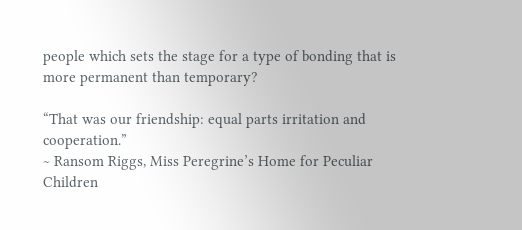people which sets the stage for a type of bonding that is more permanent than temporary?

“That was our friendship: equal parts irritation and cooperation.”
~ Ransom Riggs, Miss Peregrine’s Home for Peculiar Children